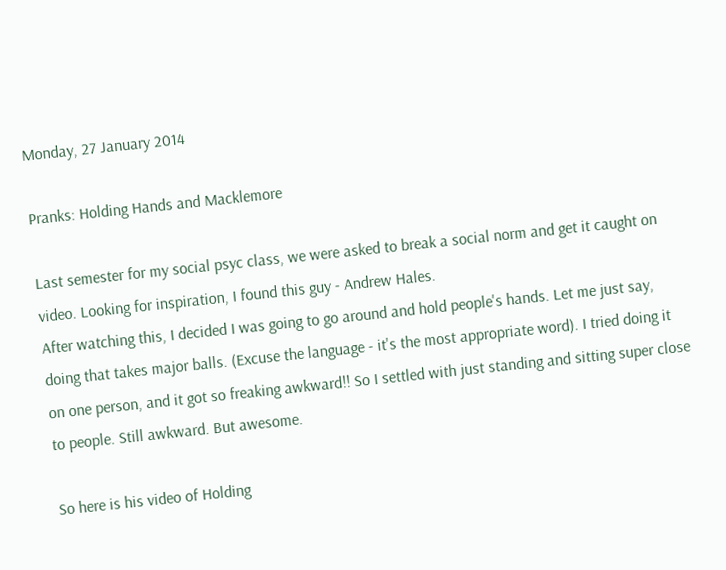Monday, 27 January 2014

Pranks: Holding Hands and Macklemore

Last semester for my social psyc class, we were asked to break a social norm and get it caught on video. Looking for inspiration, I found this guy - Andrew Hales.
After watching this, I decided I was going to go around and hold people's hands. Let me just say, doing that takes major balls. (Excuse the language - it's the most appropriate word). I tried doing it on one person, and it got so freaking awkward!! So I settled with just standing and sitting super close to people. Still awkward. But awesome.

So here is his video of Holding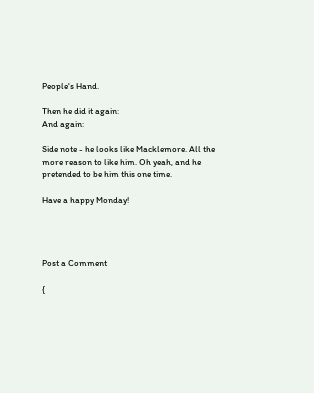People's Hand.

Then he did it again:
And again:

Side note - he looks like Macklemore. All the more reason to like him. Oh yeah, and he pretended to be him this one time.

Have a happy Monday!




Post a Comment

{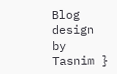Blog design by Tasnim }